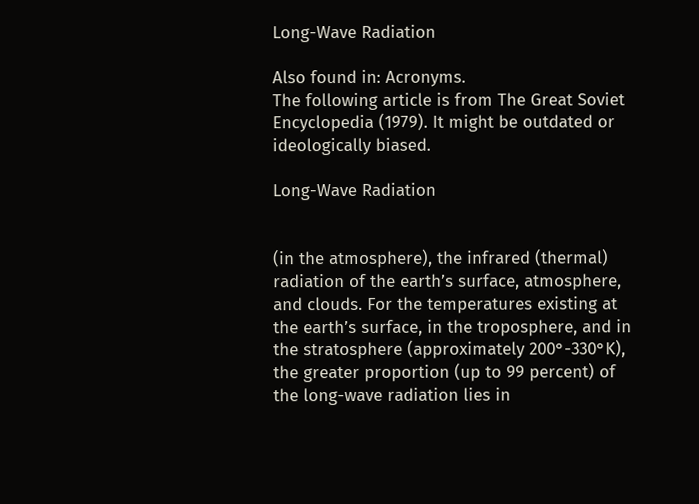Long-Wave Radiation

Also found in: Acronyms.
The following article is from The Great Soviet Encyclopedia (1979). It might be outdated or ideologically biased.

Long-Wave Radiation


(in the atmosphere), the infrared (thermal) radiation of the earth’s surface, atmosphere, and clouds. For the temperatures existing at the earth’s surface, in the troposphere, and in the stratosphere (approximately 200°-330°K), the greater proportion (up to 99 percent) of the long-wave radiation lies in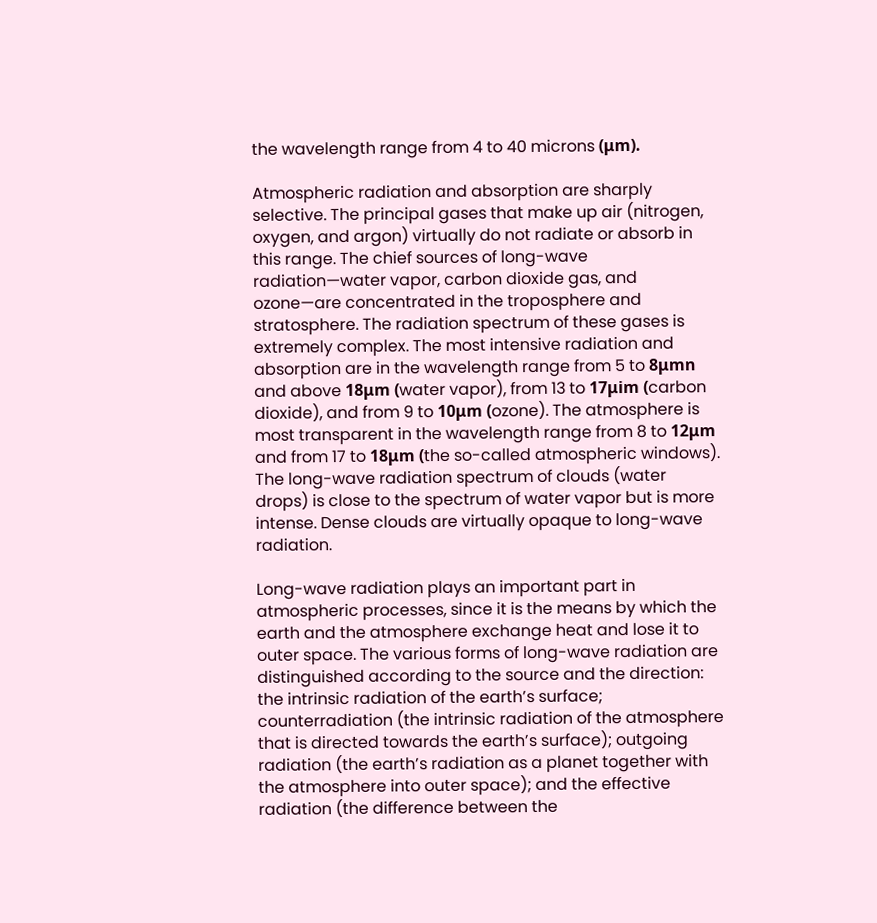the wavelength range from 4 to 40 microns (μm).

Atmospheric radiation and absorption are sharply selective. The principal gases that make up air (nitrogen, oxygen, and argon) virtually do not radiate or absorb in this range. The chief sources of long-wave radiation—water vapor, carbon dioxide gas, and ozone—are concentrated in the troposphere and stratosphere. The radiation spectrum of these gases is extremely complex. The most intensive radiation and absorption are in the wavelength range from 5 to 8μmn and above 18μm (water vapor), from 13 to 17μim (carbon dioxide), and from 9 to 10μm (ozone). The atmosphere is most transparent in the wavelength range from 8 to 12μm and from 17 to 18μm (the so-called atmospheric windows). The long-wave radiation spectrum of clouds (water drops) is close to the spectrum of water vapor but is more intense. Dense clouds are virtually opaque to long-wave radiation.

Long-wave radiation plays an important part in atmospheric processes, since it is the means by which the earth and the atmosphere exchange heat and lose it to outer space. The various forms of long-wave radiation are distinguished according to the source and the direction: the intrinsic radiation of the earth’s surface; counterradiation (the intrinsic radiation of the atmosphere that is directed towards the earth’s surface); outgoing radiation (the earth’s radiation as a planet together with the atmosphere into outer space); and the effective radiation (the difference between the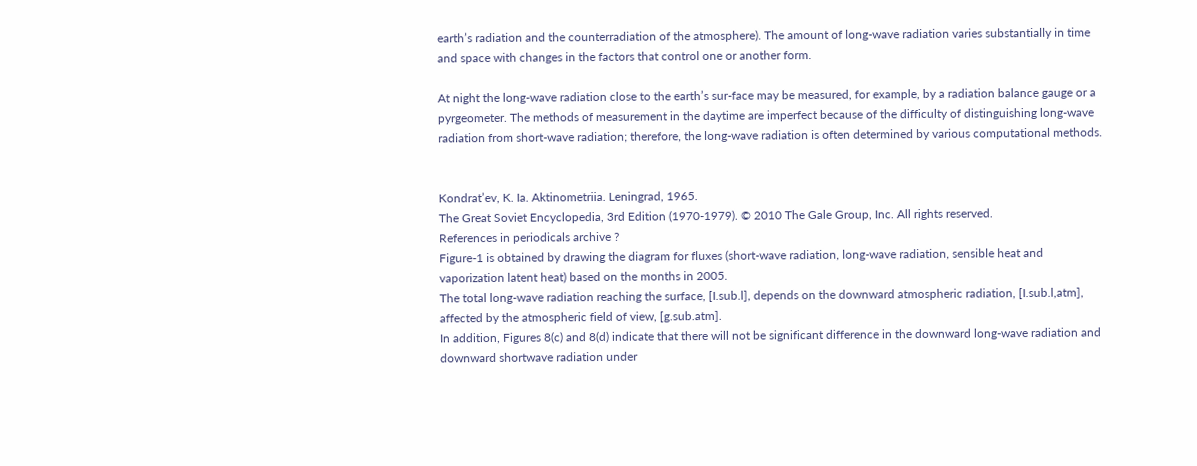earth’s radiation and the counterradiation of the atmosphere). The amount of long-wave radiation varies substantially in time and space with changes in the factors that control one or another form.

At night the long-wave radiation close to the earth’s sur-face may be measured, for example, by a radiation balance gauge or a pyrgeometer. The methods of measurement in the daytime are imperfect because of the difficulty of distinguishing long-wave radiation from short-wave radiation; therefore, the long-wave radiation is often determined by various computational methods.


Kondrat’ev, K. Ia. Aktinometriia. Leningrad, 1965.
The Great Soviet Encyclopedia, 3rd Edition (1970-1979). © 2010 The Gale Group, Inc. All rights reserved.
References in periodicals archive ?
Figure-1 is obtained by drawing the diagram for fluxes (short-wave radiation, long-wave radiation, sensible heat and vaporization latent heat) based on the months in 2005.
The total long-wave radiation reaching the surface, [I.sub.l], depends on the downward atmospheric radiation, [I.sub.l,atm], affected by the atmospheric field of view, [g.sub.atm].
In addition, Figures 8(c) and 8(d) indicate that there will not be significant difference in the downward long-wave radiation and downward shortwave radiation under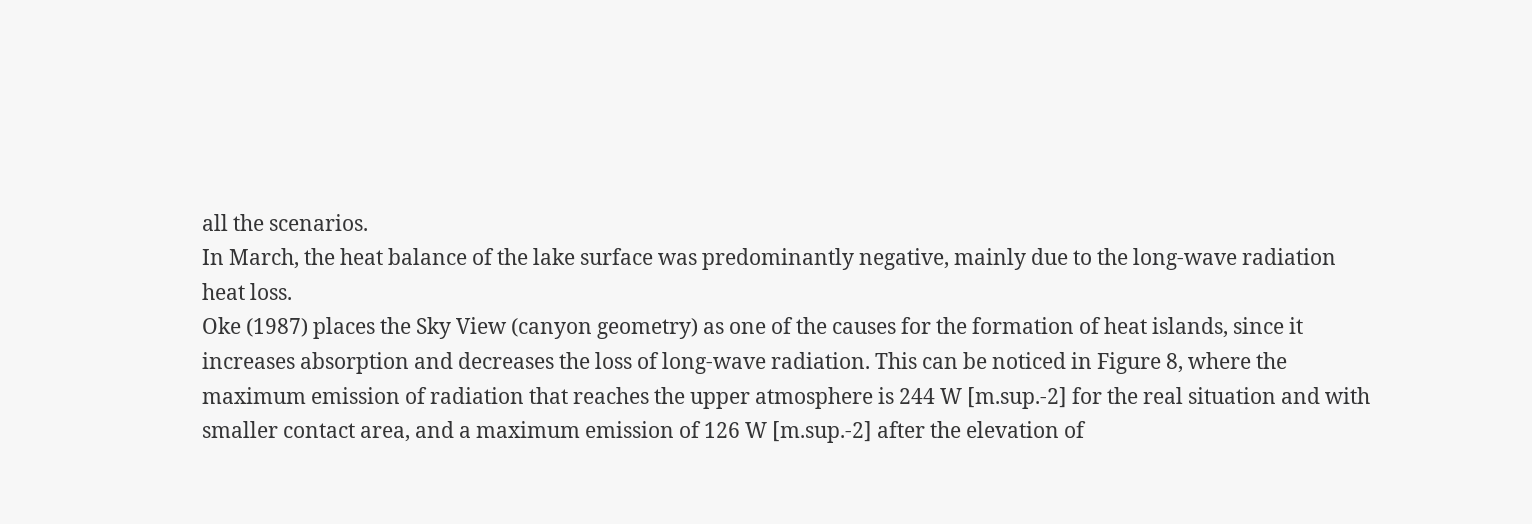all the scenarios.
In March, the heat balance of the lake surface was predominantly negative, mainly due to the long-wave radiation heat loss.
Oke (1987) places the Sky View (canyon geometry) as one of the causes for the formation of heat islands, since it increases absorption and decreases the loss of long-wave radiation. This can be noticed in Figure 8, where the maximum emission of radiation that reaches the upper atmosphere is 244 W [m.sup.-2] for the real situation and with smaller contact area, and a maximum emission of 126 W [m.sup.-2] after the elevation of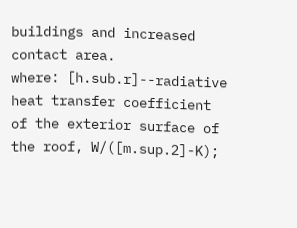buildings and increased contact area.
where: [h.sub.r]--radiative heat transfer coefficient of the exterior surface of the roof, W/([m.sup.2]-K);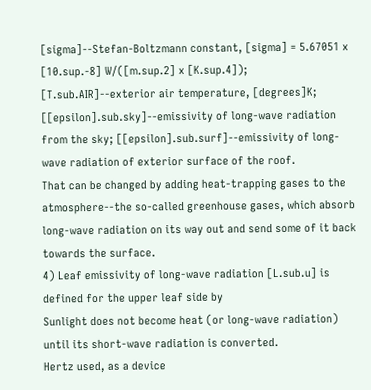[sigma]--Stefan-Boltzmann constant, [sigma] = 5.67051 x [10.sup.-8] W/([m.sup.2] x [K.sup.4]); [T.sub.AIR]--exterior air temperature, [degrees]K; [[epsilon].sub.sky]--emissivity of long-wave radiation from the sky; [[epsilon].sub.surf]--emissivity of long-wave radiation of exterior surface of the roof.
That can be changed by adding heat-trapping gases to the atmosphere--the so-called greenhouse gases, which absorb long-wave radiation on its way out and send some of it back towards the surface.
4) Leaf emissivity of long-wave radiation [L.sub.u] is defined for the upper leaf side by
Sunlight does not become heat (or long-wave radiation) until its short-wave radiation is converted.
Hertz used, as a device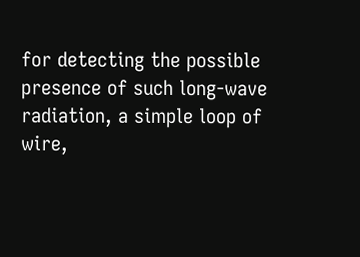for detecting the possible presence of such long-wave radiation, a simple loop of wire,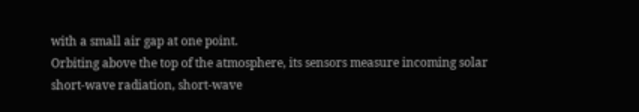with a small air gap at one point.
Orbiting above the top of the atmosphere, its sensors measure incoming solar short-wave radiation, short-wave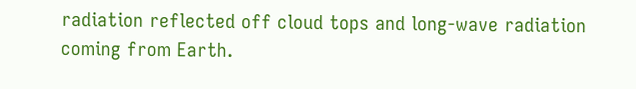radiation reflected off cloud tops and long-wave radiation coming from Earth.